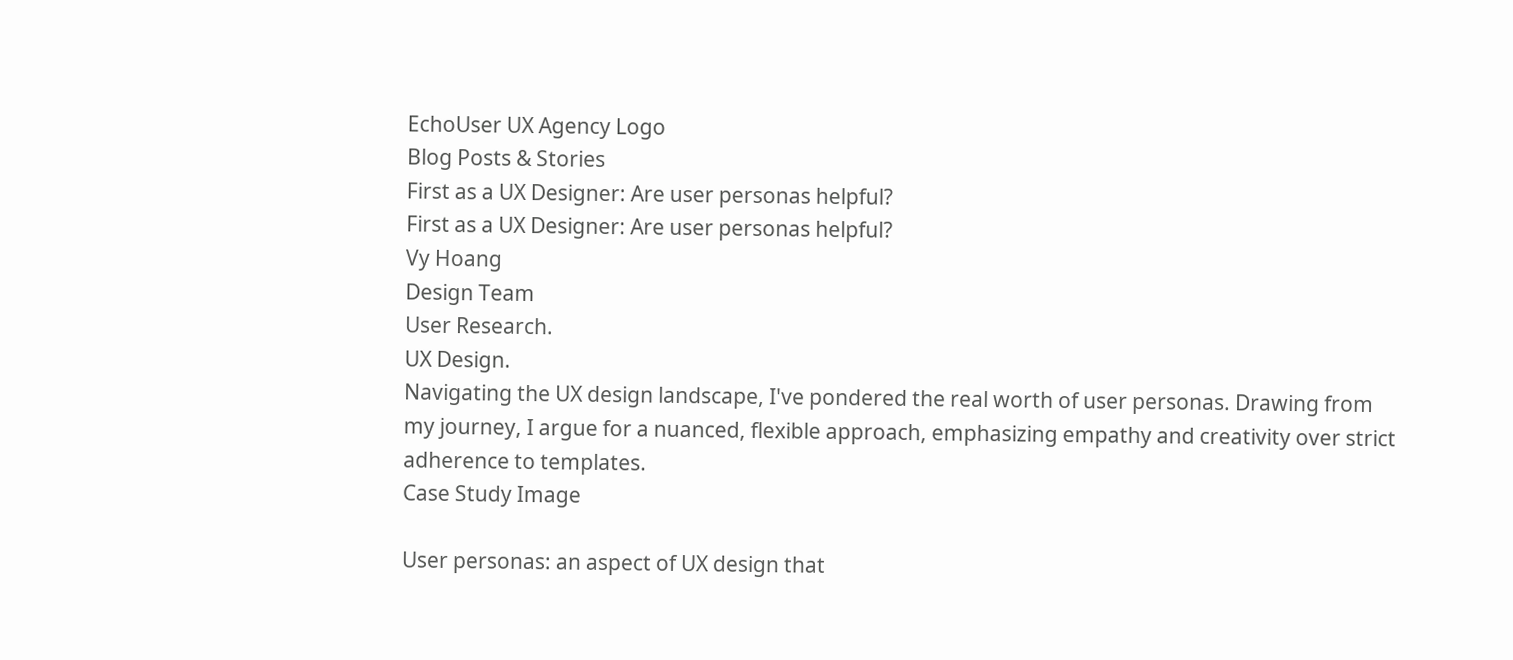EchoUser UX Agency Logo
Blog Posts & Stories
First as a UX Designer: Are user personas helpful?
First as a UX Designer: Are user personas helpful?
Vy Hoang
Design Team
User Research.
UX Design.
Navigating the UX design landscape, I've pondered the real worth of user personas. Drawing from my journey, I argue for a nuanced, flexible approach, emphasizing empathy and creativity over strict adherence to templates.
Case Study Image

User personas: an aspect of UX design that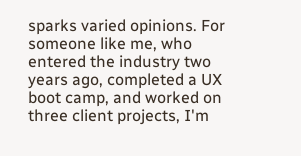sparks varied opinions. For someone like me, who entered the industry two years ago, completed a UX boot camp, and worked on three client projects, I'm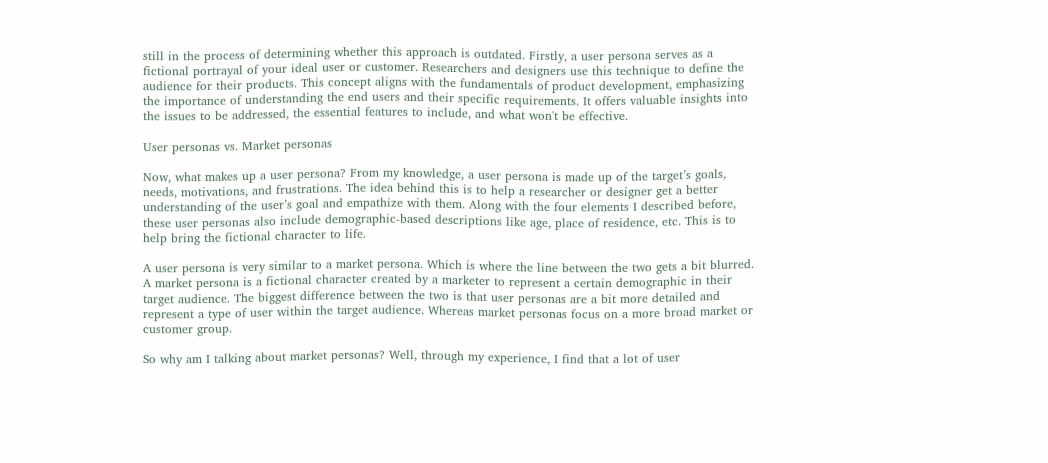still in the process of determining whether this approach is outdated. Firstly, a user persona serves as a fictional portrayal of your ideal user or customer. Researchers and designers use this technique to define the audience for their products. This concept aligns with the fundamentals of product development, emphasizing the importance of understanding the end users and their specific requirements. It offers valuable insights into the issues to be addressed, the essential features to include, and what won't be effective.

User personas vs. Market personas

Now, what makes up a user persona? From my knowledge, a user persona is made up of the target’s goals, needs, motivations, and frustrations. The idea behind this is to help a researcher or designer get a better understanding of the user’s goal and empathize with them. Along with the four elements I described before, these user personas also include demographic-based descriptions like age, place of residence, etc. This is to help bring the fictional character to life.

A user persona is very similar to a market persona. Which is where the line between the two gets a bit blurred. A market persona is a fictional character created by a marketer to represent a certain demographic in their target audience. The biggest difference between the two is that user personas are a bit more detailed and represent a type of user within the target audience. Whereas market personas focus on a more broad market or customer group.

So why am I talking about market personas? Well, through my experience, I find that a lot of user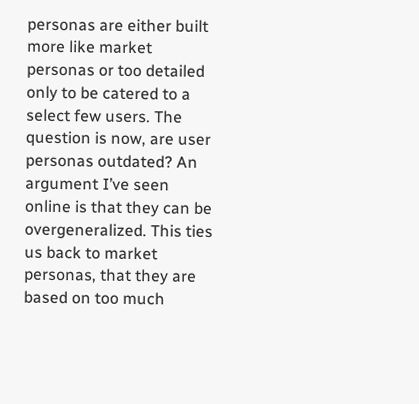personas are either built more like market personas or too detailed only to be catered to a select few users. The question is now, are user personas outdated? An argument I’ve seen online is that they can be overgeneralized. This ties us back to market personas, that they are based on too much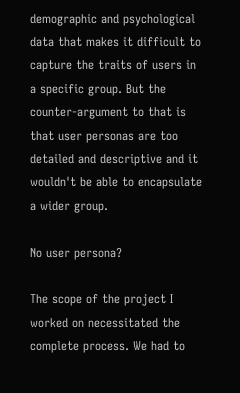demographic and psychological data that makes it difficult to capture the traits of users in a specific group. But the counter-argument to that is that user personas are too detailed and descriptive and it wouldn't be able to encapsulate a wider group.

No user persona?

The scope of the project I worked on necessitated the complete process. We had to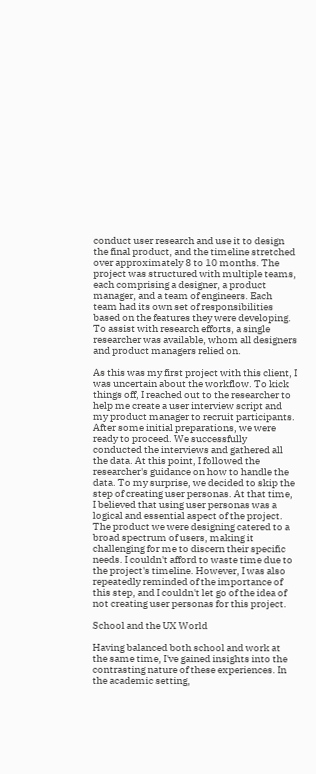conduct user research and use it to design the final product, and the timeline stretched over approximately 8 to 10 months. The project was structured with multiple teams, each comprising a designer, a product manager, and a team of engineers. Each team had its own set of responsibilities based on the features they were developing. To assist with research efforts, a single researcher was available, whom all designers and product managers relied on.

As this was my first project with this client, I was uncertain about the workflow. To kick things off, I reached out to the researcher to help me create a user interview script and my product manager to recruit participants. After some initial preparations, we were ready to proceed. We successfully conducted the interviews and gathered all the data. At this point, I followed the researcher's guidance on how to handle the data. To my surprise, we decided to skip the step of creating user personas. At that time, I believed that using user personas was a logical and essential aspect of the project. The product we were designing catered to a broad spectrum of users, making it challenging for me to discern their specific needs. I couldn't afford to waste time due to the project's timeline. However, I was also repeatedly reminded of the importance of this step, and I couldn't let go of the idea of not creating user personas for this project.

School and the UX World

Having balanced both school and work at the same time, I've gained insights into the contrasting nature of these experiences. In the academic setting,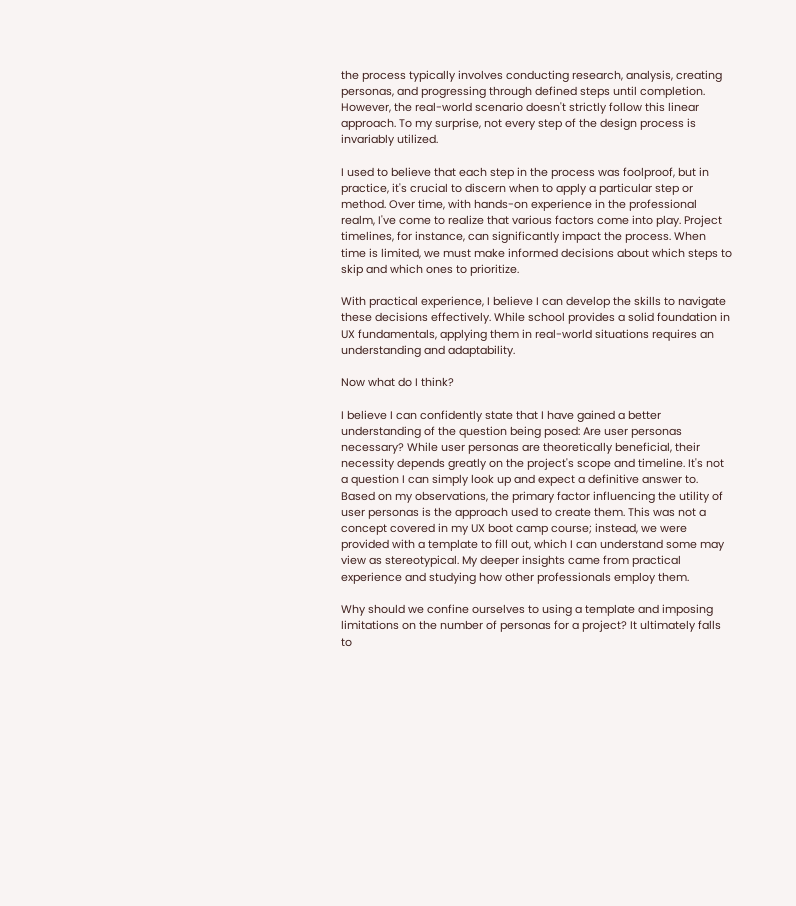the process typically involves conducting research, analysis, creating personas, and progressing through defined steps until completion. However, the real-world scenario doesn't strictly follow this linear approach. To my surprise, not every step of the design process is invariably utilized.

I used to believe that each step in the process was foolproof, but in practice, it's crucial to discern when to apply a particular step or method. Over time, with hands-on experience in the professional realm, I've come to realize that various factors come into play. Project timelines, for instance, can significantly impact the process. When time is limited, we must make informed decisions about which steps to skip and which ones to prioritize.

With practical experience, I believe I can develop the skills to navigate these decisions effectively. While school provides a solid foundation in UX fundamentals, applying them in real-world situations requires an understanding and adaptability.

Now what do I think?

I believe I can confidently state that I have gained a better understanding of the question being posed: Are user personas necessary? While user personas are theoretically beneficial, their necessity depends greatly on the project's scope and timeline. It's not a question I can simply look up and expect a definitive answer to. Based on my observations, the primary factor influencing the utility of user personas is the approach used to create them. This was not a concept covered in my UX boot camp course; instead, we were provided with a template to fill out, which I can understand some may view as stereotypical. My deeper insights came from practical experience and studying how other professionals employ them.

Why should we confine ourselves to using a template and imposing limitations on the number of personas for a project? It ultimately falls to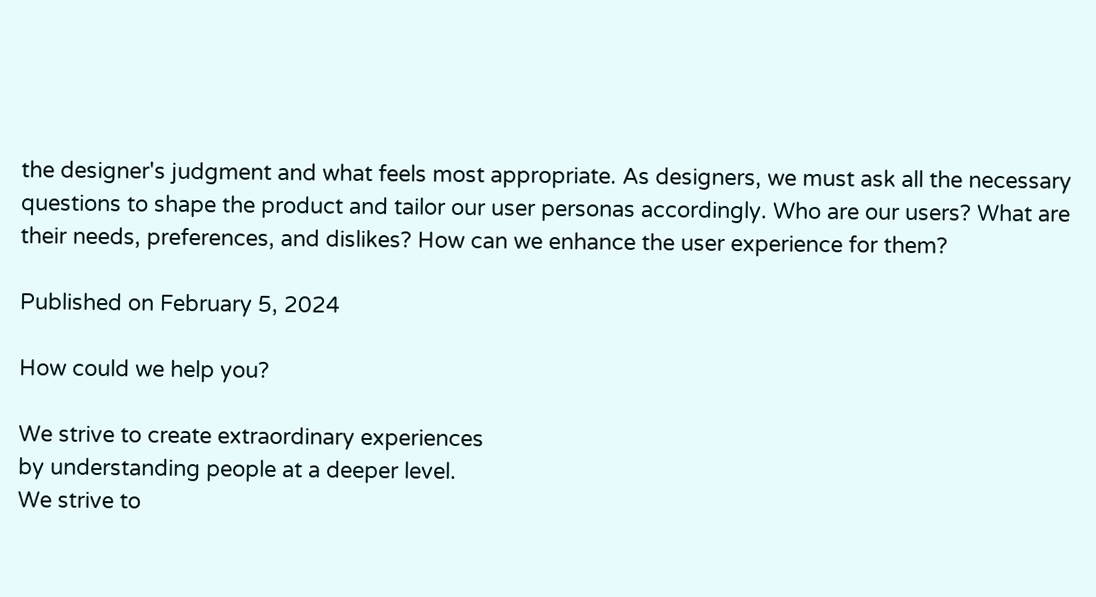the designer's judgment and what feels most appropriate. As designers, we must ask all the necessary questions to shape the product and tailor our user personas accordingly. Who are our users? What are their needs, preferences, and dislikes? How can we enhance the user experience for them?

Published on February 5, 2024

How could we help you?

We strive to create extraordinary experiences
by understanding people at a deeper level.
We strive to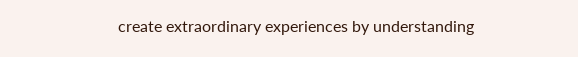create extraordinary experiences by understanding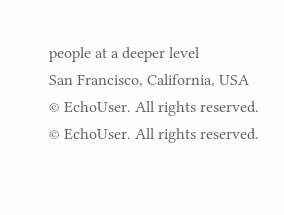people at a deeper level
San Francisco, California, USA
© EchoUser. All rights reserved.
© EchoUser. All rights reserved.